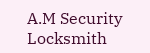A.M Security Locksmith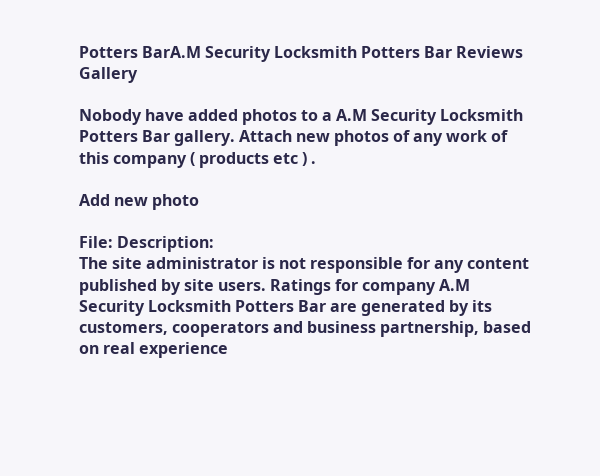Potters BarA.M Security Locksmith Potters Bar Reviews Gallery

Nobody have added photos to a A.M Security Locksmith Potters Bar gallery. Attach new photos of any work of this company ( products etc ) .

Add new photo

File: Description:
The site administrator is not responsible for any content published by site users. Ratings for company A.M Security Locksmith Potters Bar are generated by its customers, cooperators and business partnership, based on real experience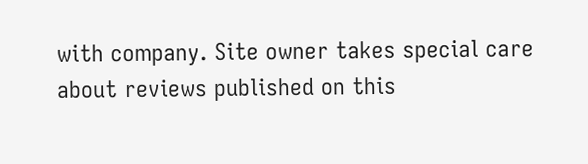with company. Site owner takes special care about reviews published on this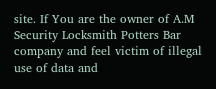site. If You are the owner of A.M Security Locksmith Potters Bar company and feel victim of illegal use of data and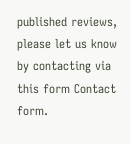published reviews, please let us know by contacting via this form Contact form.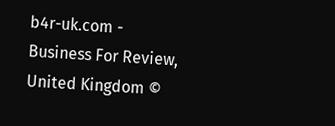b4r-uk.com - Business For Review, United Kingdom ©